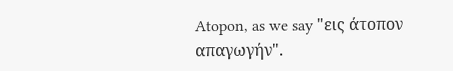Atopon, as we say "εις άτοπον απαγωγήν".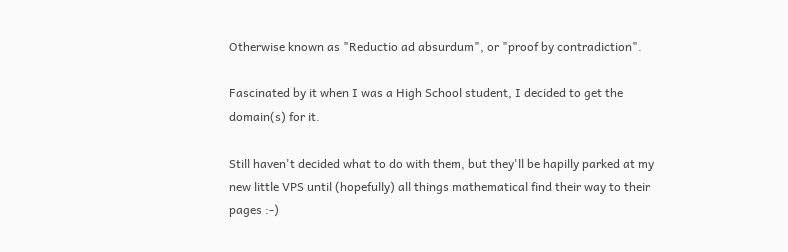Otherwise known as "Reductio ad absurdum", or "proof by contradiction".

Fascinated by it when I was a High School student, I decided to get the domain(s) for it.

Still haven't decided what to do with them, but they'll be hapilly parked at my new little VPS until (hopefully) all things mathematical find their way to their pages :-)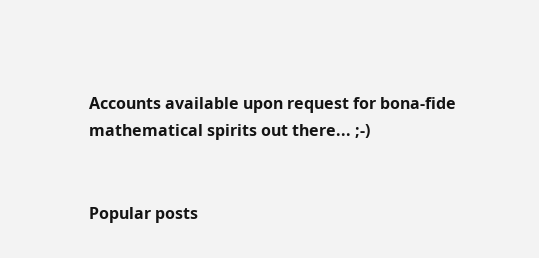Accounts available upon request for bona-fide mathematical spirits out there... ;-)


Popular posts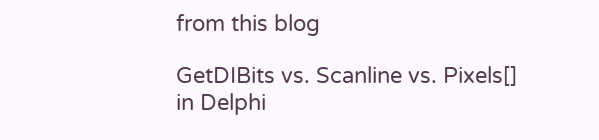from this blog

GetDIBits vs. Scanline vs. Pixels[] in Delphi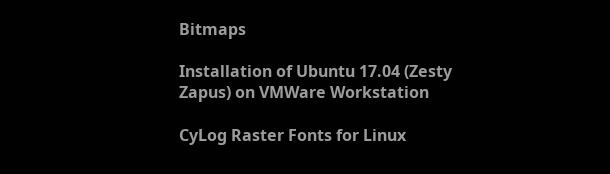Bitmaps

Installation of Ubuntu 17.04 (Zesty Zapus) on VMWare Workstation

CyLog Raster Fonts for Linux